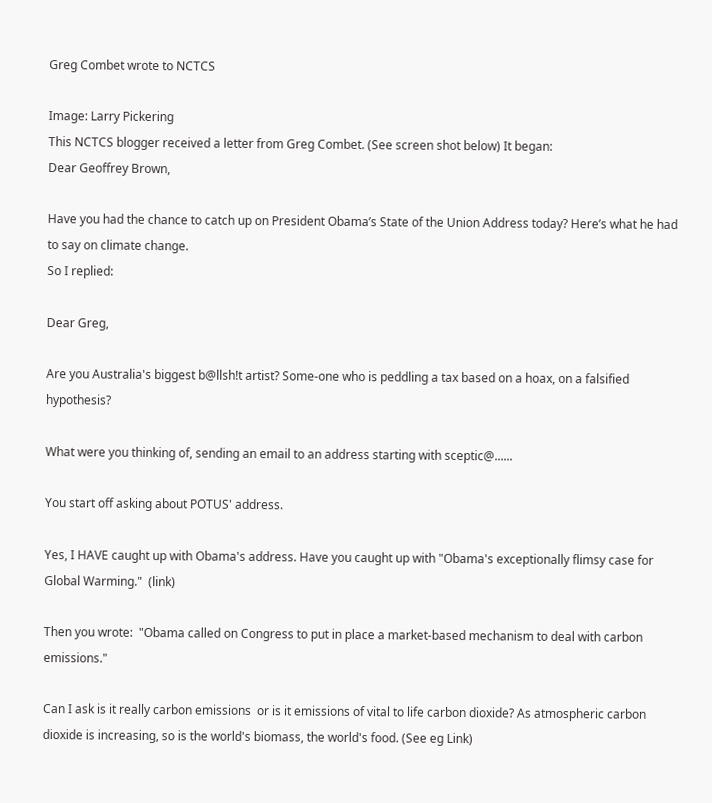Greg Combet wrote to NCTCS

Image: Larry Pickering
This NCTCS blogger received a letter from Greg Combet. (See screen shot below) It began:
Dear Geoffrey Brown,

Have you had the chance to catch up on President Obama’s State of the Union Address today? Here’s what he had to say on climate change.
So I replied:

Dear Greg,

Are you Australia's biggest b@llsh!t artist? Some-one who is peddling a tax based on a hoax, on a falsified hypothesis?

What were you thinking of, sending an email to an address starting with sceptic@......

You start off asking about POTUS' address.

Yes, I HAVE caught up with Obama's address. Have you caught up with "Obama's exceptionally flimsy case for Global Warming."  (link)

Then you wrote:  "Obama called on Congress to put in place a market-based mechanism to deal with carbon emissions."

Can I ask is it really carbon emissions  or is it emissions of vital to life carbon dioxide? As atmospheric carbon dioxide is increasing, so is the world's biomass, the world's food. (See eg Link)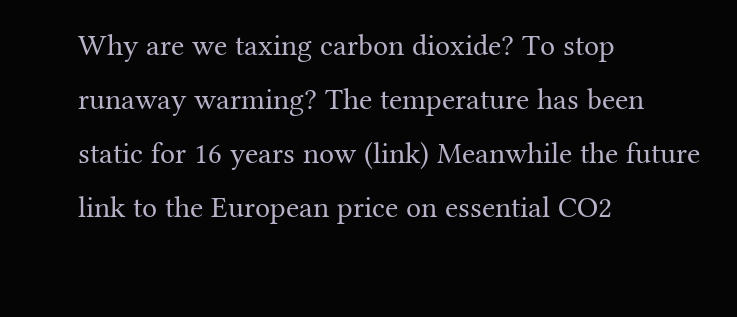Why are we taxing carbon dioxide? To stop runaway warming? The temperature has been static for 16 years now (link) Meanwhile the future link to the European price on essential CO2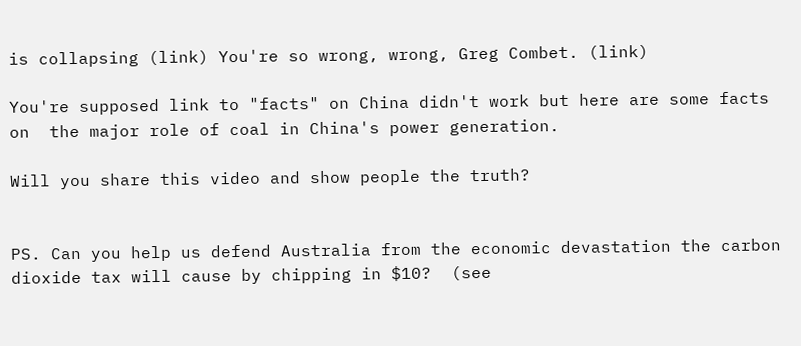is collapsing (link) You're so wrong, wrong, Greg Combet. (link)

You're supposed link to "facts" on China didn't work but here are some facts on  the major role of coal in China's power generation.

Will you share this video and show people the truth?


PS. Can you help us defend Australia from the economic devastation the carbon dioxide tax will cause by chipping in $10?  (see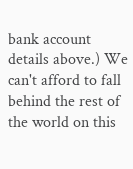bank account details above.) We can't afford to fall behind the rest of the world on this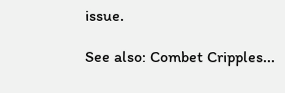issue.

See also: Combet Cripples...